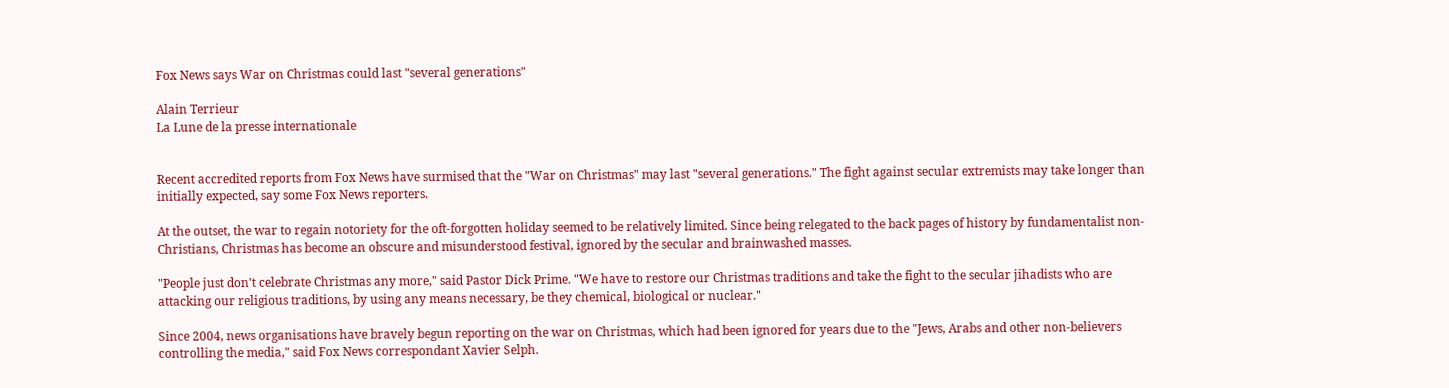Fox News says War on Christmas could last "several generations"

Alain Terrieur
La Lune de la presse internationale


Recent accredited reports from Fox News have surmised that the "War on Christmas" may last "several generations." The fight against secular extremists may take longer than initially expected, say some Fox News reporters.

At the outset, the war to regain notoriety for the oft-forgotten holiday seemed to be relatively limited. Since being relegated to the back pages of history by fundamentalist non-Christians, Christmas has become an obscure and misunderstood festival, ignored by the secular and brainwashed masses.

"People just don't celebrate Christmas any more," said Pastor Dick Prime. "We have to restore our Christmas traditions and take the fight to the secular jihadists who are attacking our religious traditions, by using any means necessary, be they chemical, biological or nuclear."

Since 2004, news organisations have bravely begun reporting on the war on Christmas, which had been ignored for years due to the "Jews, Arabs and other non-believers controlling the media," said Fox News correspondant Xavier Selph.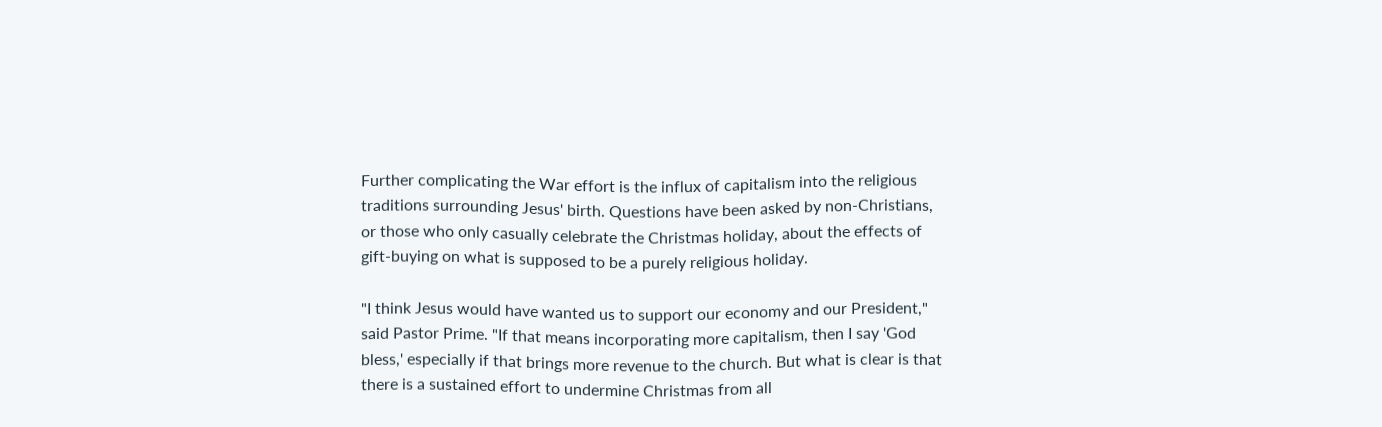Further complicating the War effort is the influx of capitalism into the religious traditions surrounding Jesus' birth. Questions have been asked by non-Christians, or those who only casually celebrate the Christmas holiday, about the effects of gift-buying on what is supposed to be a purely religious holiday.

"I think Jesus would have wanted us to support our economy and our President," said Pastor Prime. "If that means incorporating more capitalism, then I say 'God bless,' especially if that brings more revenue to the church. But what is clear is that there is a sustained effort to undermine Christmas from all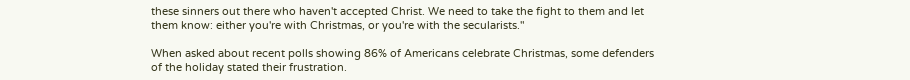these sinners out there who haven't accepted Christ. We need to take the fight to them and let them know: either you're with Christmas, or you're with the secularists."

When asked about recent polls showing 86% of Americans celebrate Christmas, some defenders of the holiday stated their frustration.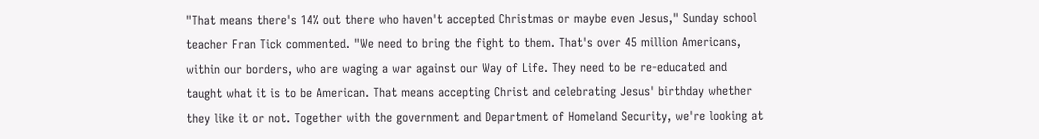"That means there's 14% out there who haven't accepted Christmas or maybe even Jesus," Sunday school teacher Fran Tick commented. "We need to bring the fight to them. That's over 45 million Americans, within our borders, who are waging a war against our Way of Life. They need to be re-educated and taught what it is to be American. That means accepting Christ and celebrating Jesus' birthday whether they like it or not. Together with the government and Department of Homeland Security, we're looking at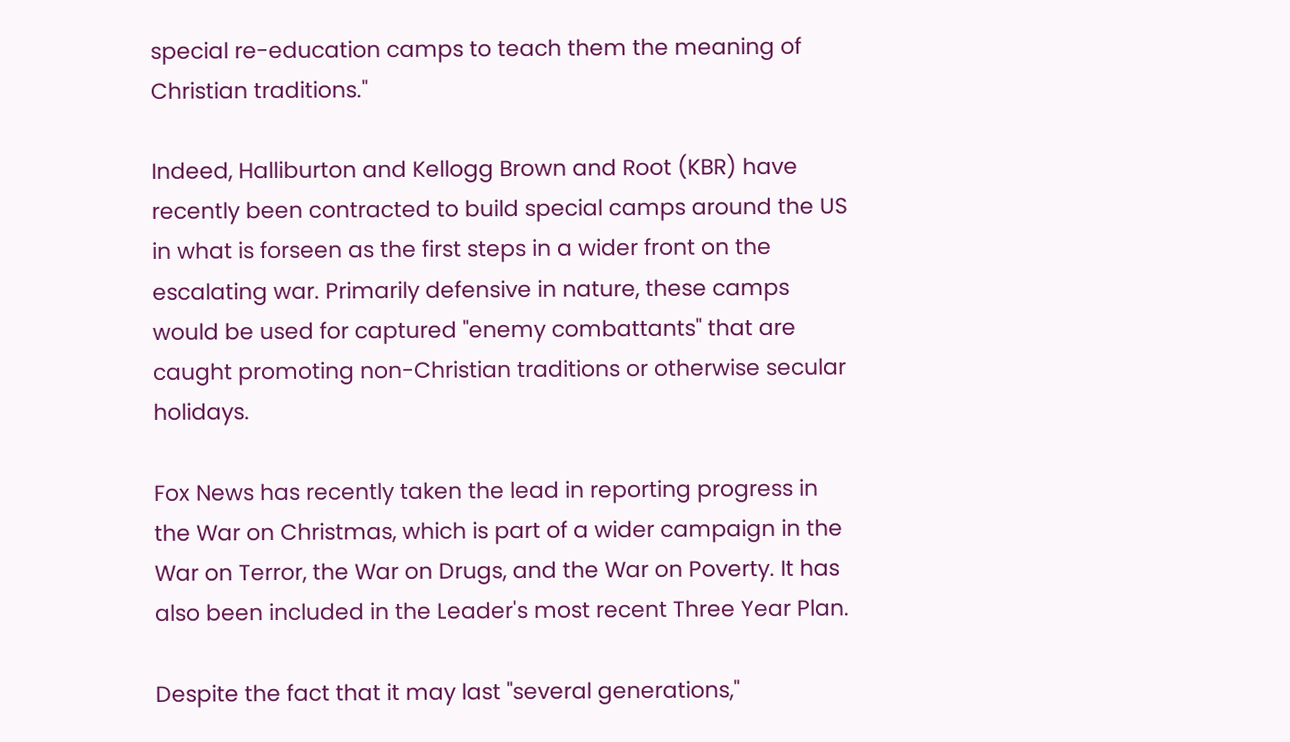special re-education camps to teach them the meaning of Christian traditions."

Indeed, Halliburton and Kellogg Brown and Root (KBR) have recently been contracted to build special camps around the US in what is forseen as the first steps in a wider front on the escalating war. Primarily defensive in nature, these camps would be used for captured "enemy combattants" that are caught promoting non-Christian traditions or otherwise secular holidays.

Fox News has recently taken the lead in reporting progress in the War on Christmas, which is part of a wider campaign in the War on Terror, the War on Drugs, and the War on Poverty. It has also been included in the Leader's most recent Three Year Plan.

Despite the fact that it may last "several generations,"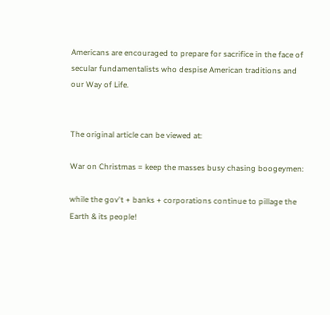Americans are encouraged to prepare for sacrifice in the face of secular fundamentalists who despise American traditions and our Way of Life.


The original article can be viewed at:

War on Christmas = keep the masses busy chasing boogeymen:

while the gov't + banks + corporations continue to pillage the Earth & its people!